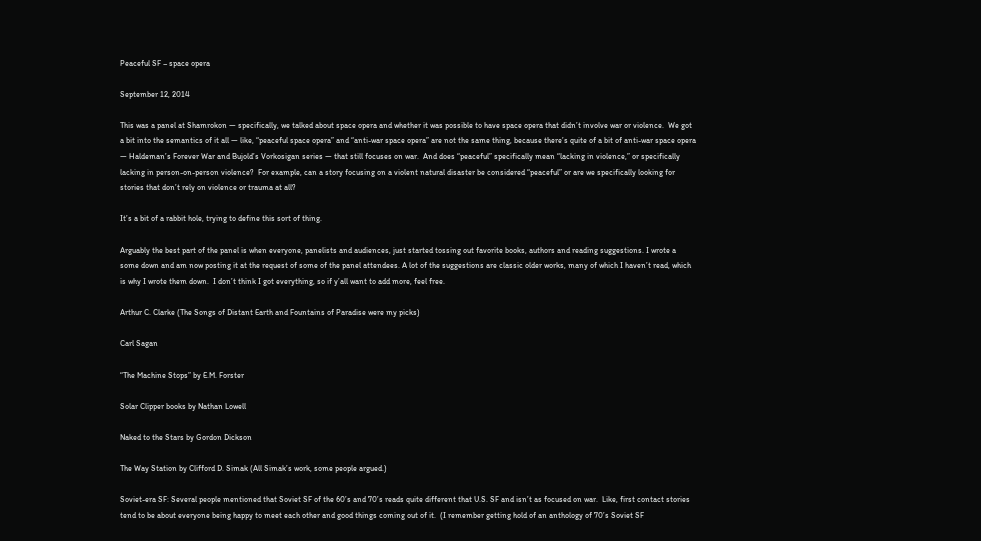Peaceful SF – space opera

September 12, 2014

This was a panel at Shamrokon — specifically, we talked about space opera and whether it was possible to have space opera that didn’t involve war or violence.  We got a bit into the semantics of it all — like, “peaceful space opera” and “anti-war space opera” are not the same thing, because there’s quite of a bit of anti-war space opera — Haldeman’s Forever War and Bujold’s Vorkosigan series — that still focuses on war.  And does “peaceful” specifically mean “lacking in violence,” or specifically lacking in person-on-person violence?  For example, can a story focusing on a violent natural disaster be considered “peaceful” or are we specifically looking for stories that don’t rely on violence or trauma at all?

It’s a bit of a rabbit hole, trying to define this sort of thing.

Arguably the best part of the panel is when everyone, panelists and audiences, just started tossing out favorite books, authors and reading suggestions. I wrote a some down and am now posting it at the request of some of the panel attendees. A lot of the suggestions are classic older works, many of which I haven’t read, which is why I wrote them down.  I don’t think I got everything, so if y’all want to add more, feel free.

Arthur C. Clarke (The Songs of Distant Earth and Fountains of Paradise were my picks)

Carl Sagan

“The Machine Stops” by E.M. Forster

Solar Clipper books by Nathan Lowell

Naked to the Stars by Gordon Dickson

The Way Station by Clifford D. Simak (All Simak’s work, some people argued.)

Soviet-era SF: Several people mentioned that Soviet SF of the 60’s and 70’s reads quite different that U.S. SF and isn’t as focused on war.  Like, first contact stories tend to be about everyone being happy to meet each other and good things coming out of it.  (I remember getting hold of an anthology of 70’s Soviet SF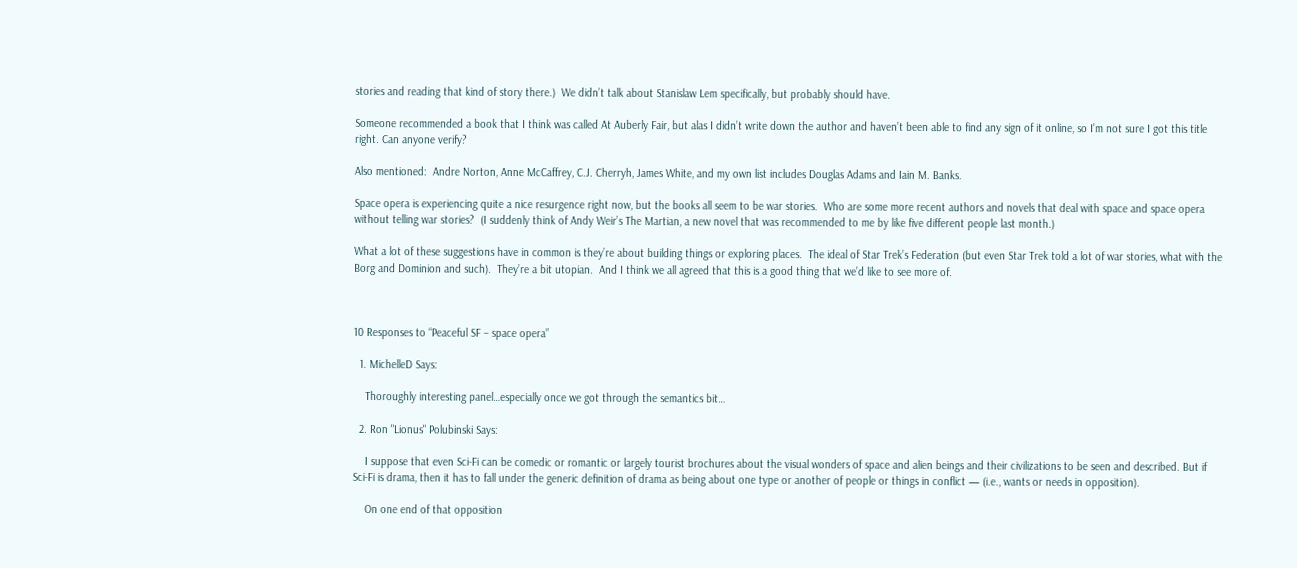stories and reading that kind of story there.)  We didn’t talk about Stanislaw Lem specifically, but probably should have.

Someone recommended a book that I think was called At Auberly Fair, but alas I didn’t write down the author and haven’t been able to find any sign of it online, so I’m not sure I got this title right. Can anyone verify?

Also mentioned:  Andre Norton, Anne McCaffrey, C.J. Cherryh, James White, and my own list includes Douglas Adams and Iain M. Banks.

Space opera is experiencing quite a nice resurgence right now, but the books all seem to be war stories.  Who are some more recent authors and novels that deal with space and space opera without telling war stories?  (I suddenly think of Andy Weir’s The Martian, a new novel that was recommended to me by like five different people last month.)

What a lot of these suggestions have in common is they’re about building things or exploring places.  The ideal of Star Trek’s Federation (but even Star Trek told a lot of war stories, what with the Borg and Dominion and such).  They’re a bit utopian.  And I think we all agreed that this is a good thing that we’d like to see more of.



10 Responses to “Peaceful SF – space opera”

  1. MichelleD Says:

    Thoroughly interesting panel…especially once we got through the semantics bit…

  2. Ron "Lionus" Polubinski Says:

    I suppose that even Sci-Fi can be comedic or romantic or largely tourist brochures about the visual wonders of space and alien beings and their civilizations to be seen and described. But if Sci-Fi is drama, then it has to fall under the generic definition of drama as being about one type or another of people or things in conflict — (i.e., wants or needs in opposition).

    On one end of that opposition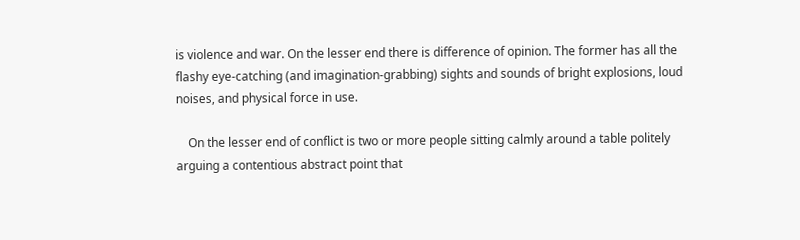is violence and war. On the lesser end there is difference of opinion. The former has all the flashy eye-catching (and imagination-grabbing) sights and sounds of bright explosions, loud noises, and physical force in use.

    On the lesser end of conflict is two or more people sitting calmly around a table politely arguing a contentious abstract point that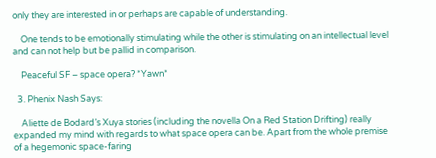only they are interested in or perhaps are capable of understanding.

    One tends to be emotionally stimulating while the other is stimulating on an intellectual level and can not help but be pallid in comparison.

    Peaceful SF – space opera? *Yawn*

  3. Phenix Nash Says:

    Aliette de Bodard’s Xuya stories (including the novella On a Red Station Drifting) really expanded my mind with regards to what space opera can be. Apart from the whole premise of a hegemonic space-faring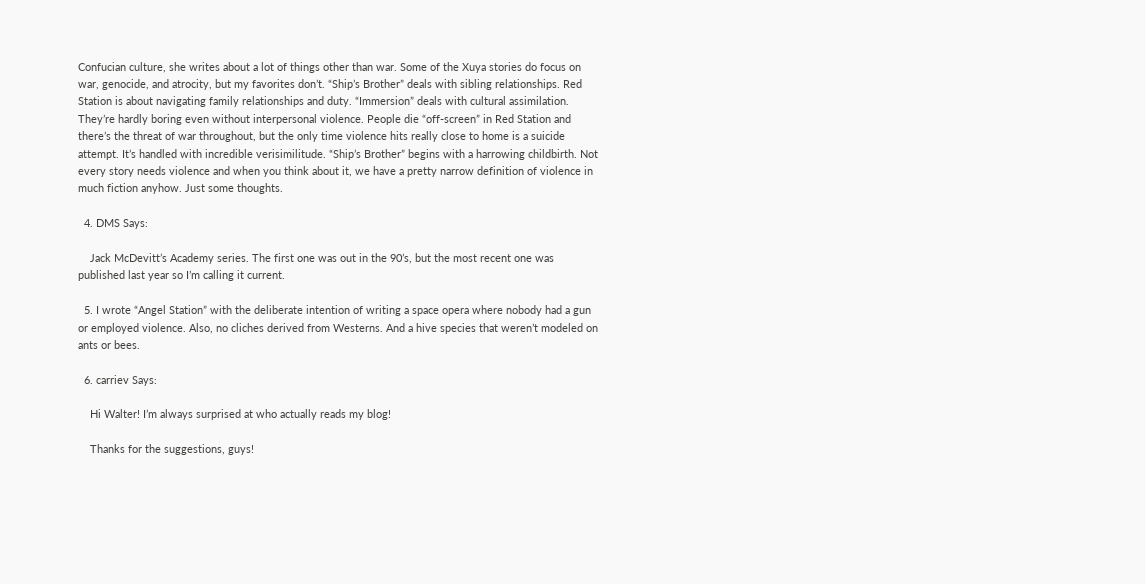Confucian culture, she writes about a lot of things other than war. Some of the Xuya stories do focus on war, genocide, and atrocity, but my favorites don’t. “Ship’s Brother” deals with sibling relationships. Red Station is about navigating family relationships and duty. “Immersion” deals with cultural assimilation. They’re hardly boring even without interpersonal violence. People die “off-screen” in Red Station and there’s the threat of war throughout, but the only time violence hits really close to home is a suicide attempt. It’s handled with incredible verisimilitude. “Ship’s Brother” begins with a harrowing childbirth. Not every story needs violence and when you think about it, we have a pretty narrow definition of violence in much fiction anyhow. Just some thoughts.

  4. DMS Says:

    Jack McDevitt’s Academy series. The first one was out in the 90’s, but the most recent one was published last year so I’m calling it current.

  5. I wrote “Angel Station” with the deliberate intention of writing a space opera where nobody had a gun or employed violence. Also, no cliches derived from Westerns. And a hive species that weren’t modeled on ants or bees.

  6. carriev Says:

    Hi Walter! I’m always surprised at who actually reads my blog!

    Thanks for the suggestions, guys!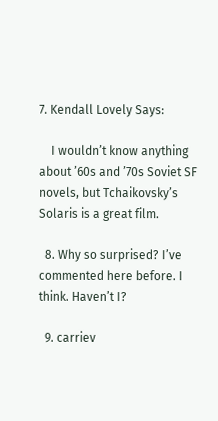7. Kendall Lovely Says:

    I wouldn’t know anything about ’60s and ’70s Soviet SF novels, but Tchaikovsky’s Solaris is a great film.

  8. Why so surprised? I’ve commented here before. I think. Haven’t I?

  9. carriev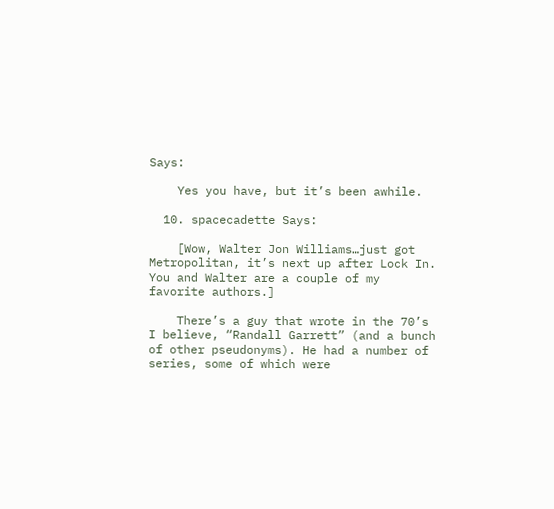Says:

    Yes you have, but it’s been awhile.

  10. spacecadette Says:

    [Wow, Walter Jon Williams…just got Metropolitan, it’s next up after Lock In. You and Walter are a couple of my favorite authors.]

    There’s a guy that wrote in the 70’s I believe, “Randall Garrett” (and a bunch of other pseudonyms). He had a number of series, some of which were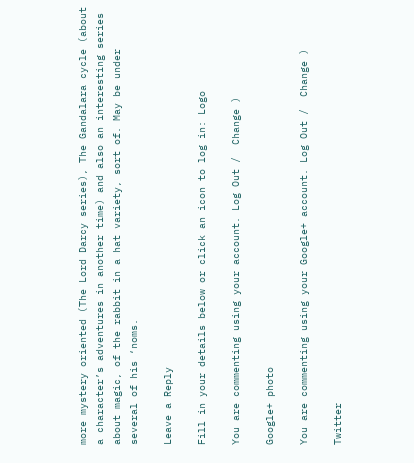more mystery oriented (The Lord Darcy series), The Gandalara cycle (about a character’s adventures in another time) and also an interesting series about magic, of the rabbit in a hat variety, sort of. May be under several of his ‘noms.

Leave a Reply

Fill in your details below or click an icon to log in: Logo

You are commenting using your account. Log Out /  Change )

Google+ photo

You are commenting using your Google+ account. Log Out /  Change )

Twitter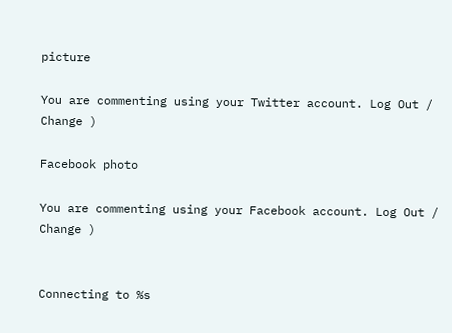picture

You are commenting using your Twitter account. Log Out /  Change )

Facebook photo

You are commenting using your Facebook account. Log Out /  Change )


Connecting to %s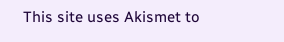This site uses Akismet to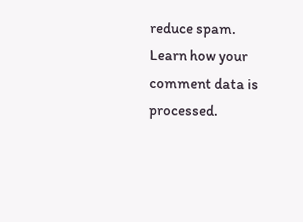reduce spam. Learn how your comment data is processed.